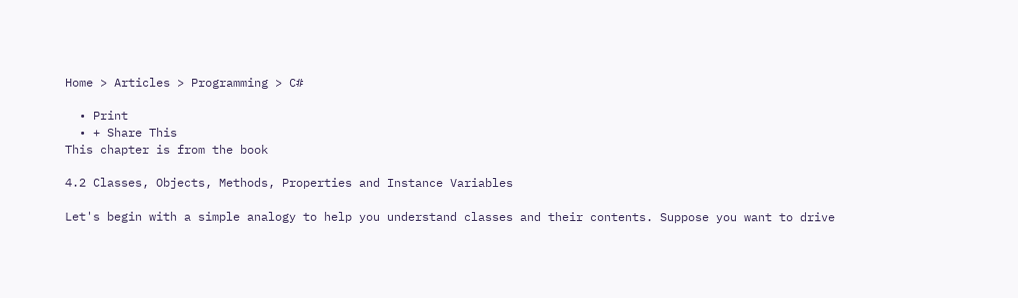Home > Articles > Programming > C#

  • Print
  • + Share This
This chapter is from the book

4.2 Classes, Objects, Methods, Properties and Instance Variables

Let's begin with a simple analogy to help you understand classes and their contents. Suppose you want to drive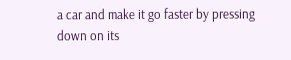a car and make it go faster by pressing down on its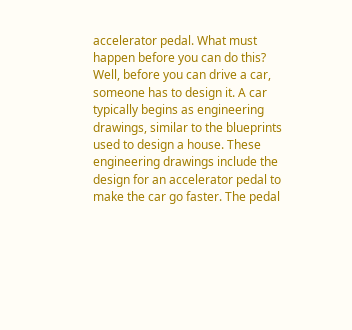accelerator pedal. What must happen before you can do this? Well, before you can drive a car, someone has to design it. A car typically begins as engineering drawings, similar to the blueprints used to design a house. These engineering drawings include the design for an accelerator pedal to make the car go faster. The pedal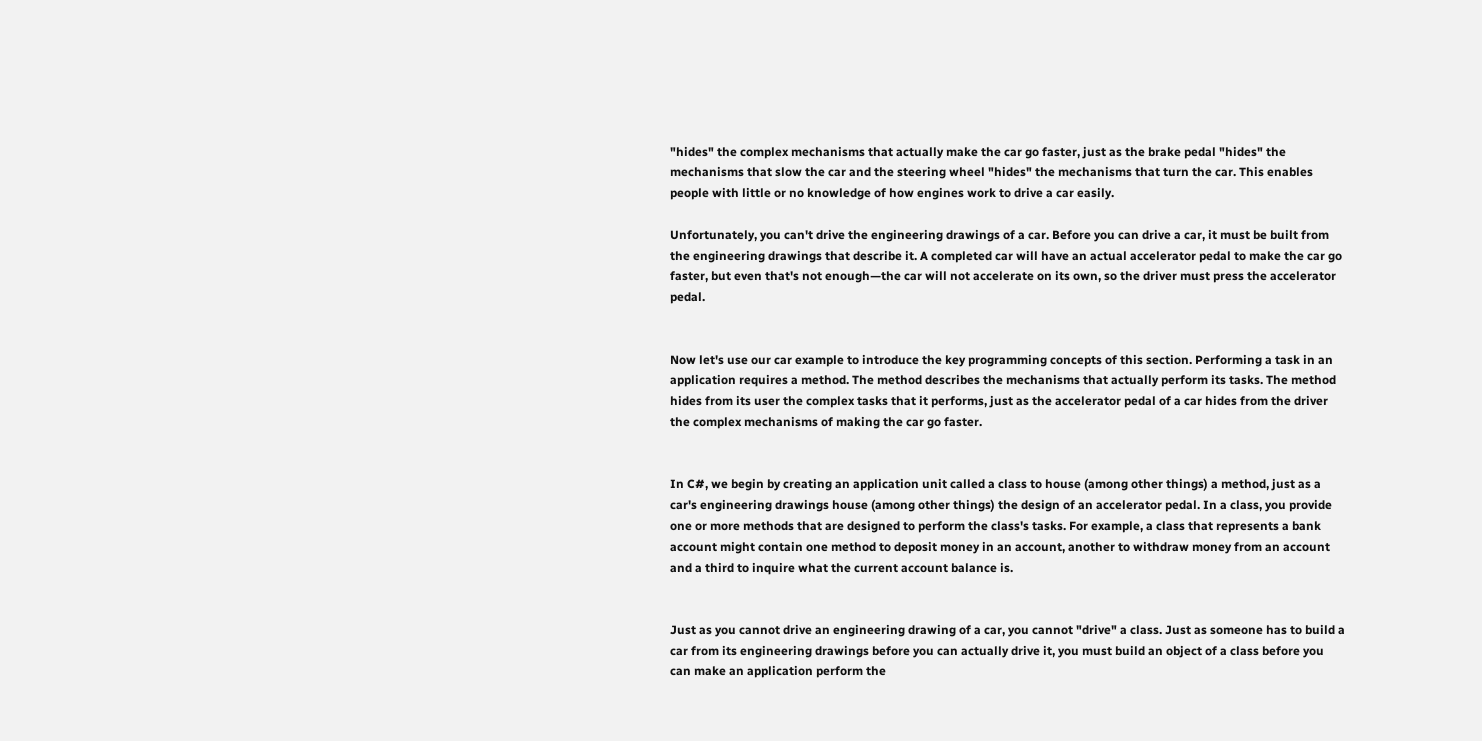"hides" the complex mechanisms that actually make the car go faster, just as the brake pedal "hides" the mechanisms that slow the car and the steering wheel "hides" the mechanisms that turn the car. This enables people with little or no knowledge of how engines work to drive a car easily.

Unfortunately, you can't drive the engineering drawings of a car. Before you can drive a car, it must be built from the engineering drawings that describe it. A completed car will have an actual accelerator pedal to make the car go faster, but even that's not enough—the car will not accelerate on its own, so the driver must press the accelerator pedal.


Now let's use our car example to introduce the key programming concepts of this section. Performing a task in an application requires a method. The method describes the mechanisms that actually perform its tasks. The method hides from its user the complex tasks that it performs, just as the accelerator pedal of a car hides from the driver the complex mechanisms of making the car go faster.


In C#, we begin by creating an application unit called a class to house (among other things) a method, just as a car's engineering drawings house (among other things) the design of an accelerator pedal. In a class, you provide one or more methods that are designed to perform the class's tasks. For example, a class that represents a bank account might contain one method to deposit money in an account, another to withdraw money from an account and a third to inquire what the current account balance is.


Just as you cannot drive an engineering drawing of a car, you cannot "drive" a class. Just as someone has to build a car from its engineering drawings before you can actually drive it, you must build an object of a class before you can make an application perform the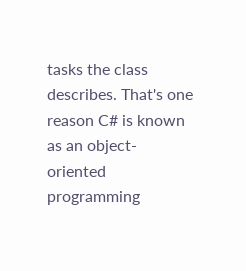tasks the class describes. That's one reason C# is known as an object-oriented programming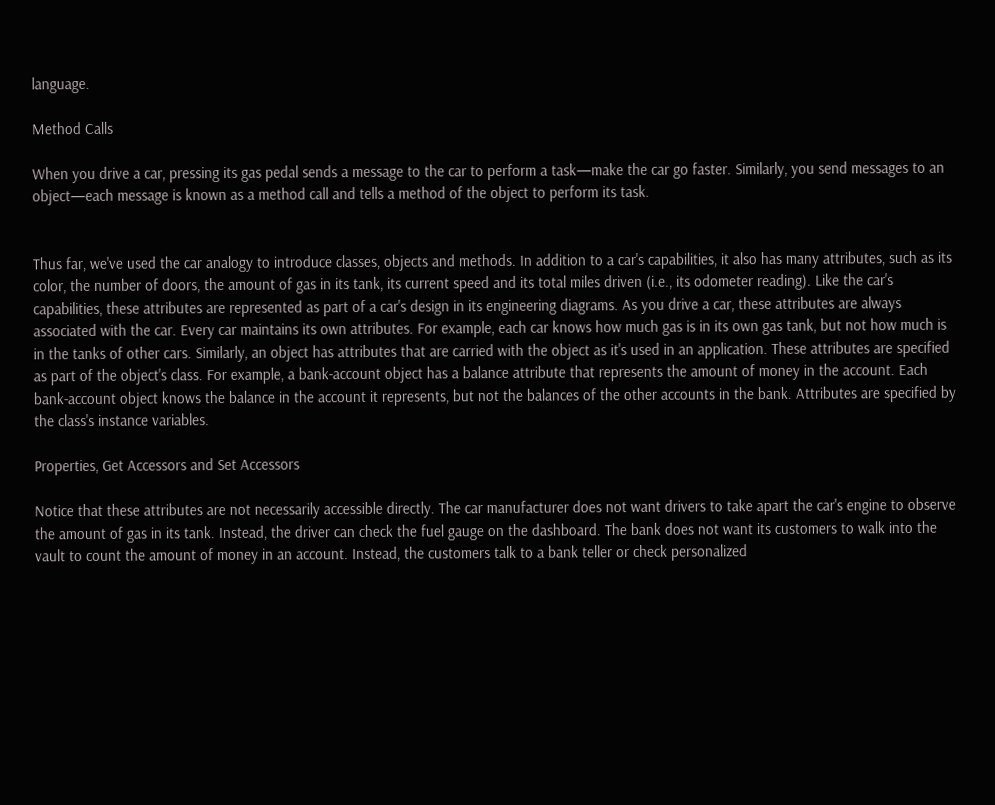language.

Method Calls

When you drive a car, pressing its gas pedal sends a message to the car to perform a task—make the car go faster. Similarly, you send messages to an object—each message is known as a method call and tells a method of the object to perform its task.


Thus far, we've used the car analogy to introduce classes, objects and methods. In addition to a car's capabilities, it also has many attributes, such as its color, the number of doors, the amount of gas in its tank, its current speed and its total miles driven (i.e., its odometer reading). Like the car's capabilities, these attributes are represented as part of a car's design in its engineering diagrams. As you drive a car, these attributes are always associated with the car. Every car maintains its own attributes. For example, each car knows how much gas is in its own gas tank, but not how much is in the tanks of other cars. Similarly, an object has attributes that are carried with the object as it's used in an application. These attributes are specified as part of the object's class. For example, a bank-account object has a balance attribute that represents the amount of money in the account. Each bank-account object knows the balance in the account it represents, but not the balances of the other accounts in the bank. Attributes are specified by the class's instance variables.

Properties, Get Accessors and Set Accessors

Notice that these attributes are not necessarily accessible directly. The car manufacturer does not want drivers to take apart the car's engine to observe the amount of gas in its tank. Instead, the driver can check the fuel gauge on the dashboard. The bank does not want its customers to walk into the vault to count the amount of money in an account. Instead, the customers talk to a bank teller or check personalized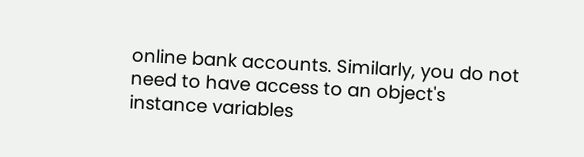online bank accounts. Similarly, you do not need to have access to an object's instance variables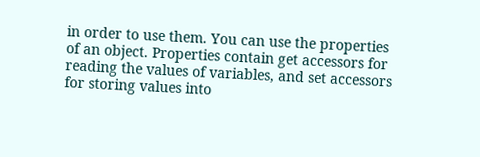in order to use them. You can use the properties of an object. Properties contain get accessors for reading the values of variables, and set accessors for storing values into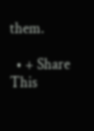them.

  • + Share This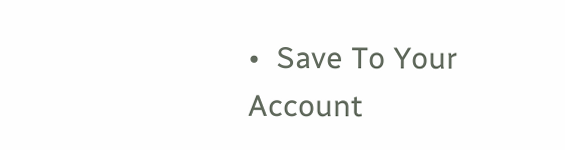•  Save To Your Account